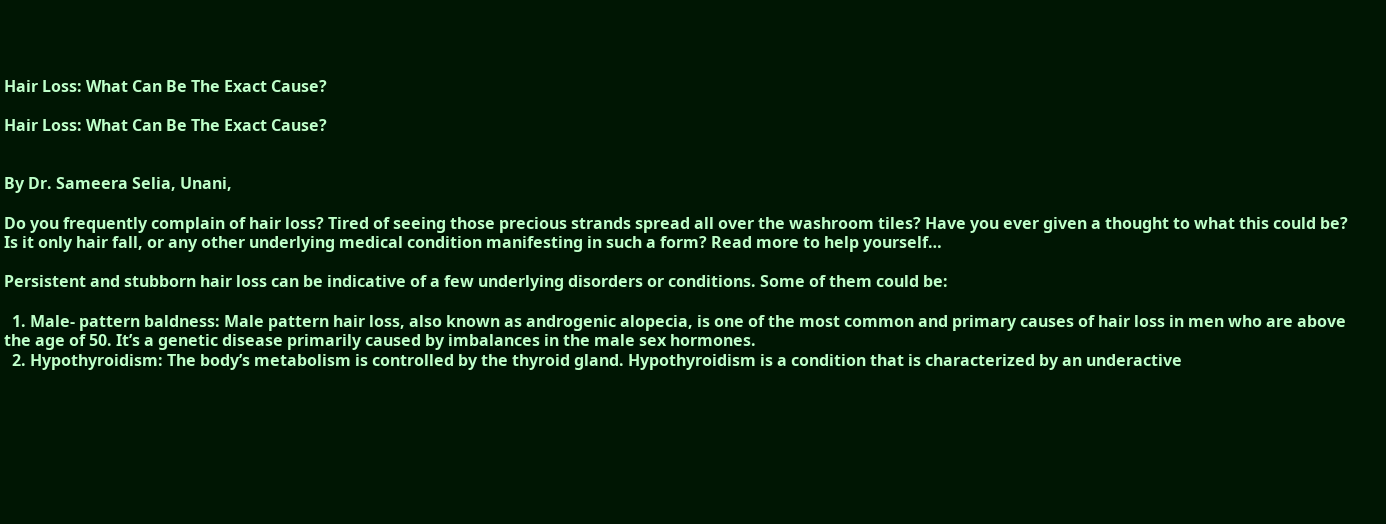Hair Loss: What Can Be The Exact Cause?

Hair Loss: What Can Be The Exact Cause?


By Dr. Sameera Selia, Unani,

Do you frequently complain of hair loss? Tired of seeing those precious strands spread all over the washroom tiles? Have you ever given a thought to what this could be? Is it only hair fall, or any other underlying medical condition manifesting in such a form? Read more to help yourself…

Persistent and stubborn hair loss can be indicative of a few underlying disorders or conditions. Some of them could be:

  1. Male- pattern baldness: Male pattern hair loss, also known as androgenic alopecia, is one of the most common and primary causes of hair loss in men who are above the age of 50. It’s a genetic disease primarily caused by imbalances in the male sex hormones.
  2. Hypothyroidism: The body’s metabolism is controlled by the thyroid gland. Hypothyroidism is a condition that is characterized by an underactive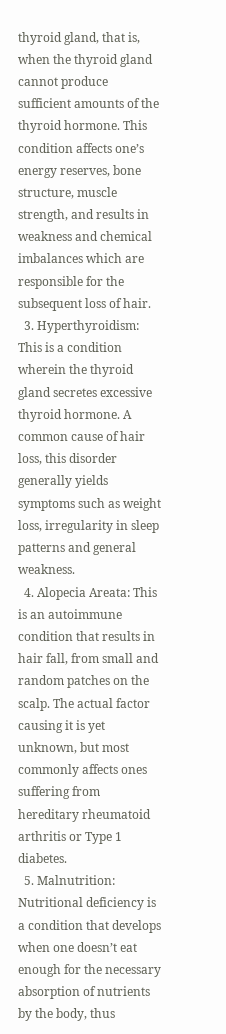thyroid gland, that is, when the thyroid gland cannot produce sufficient amounts of the thyroid hormone. This condition affects one’s energy reserves, bone structure, muscle strength, and results in weakness and chemical imbalances which are responsible for the subsequent loss of hair.
  3. Hyperthyroidism: This is a condition wherein the thyroid gland secretes excessive thyroid hormone. A common cause of hair loss, this disorder generally yields symptoms such as weight loss, irregularity in sleep patterns and general weakness.
  4. Alopecia Areata: This is an autoimmune condition that results in hair fall, from small and random patches on the scalp. The actual factor causing it is yet unknown, but most commonly affects ones suffering from hereditary rheumatoid arthritis or Type 1 diabetes.
  5. Malnutrition: Nutritional deficiency is a condition that develops when one doesn’t eat enough for the necessary absorption of nutrients by the body, thus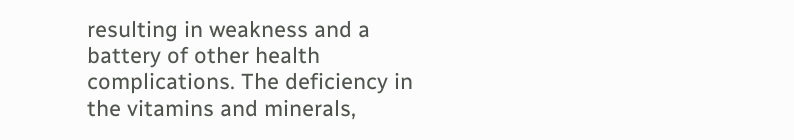resulting in weakness and a battery of other health complications. The deficiency in the vitamins and minerals,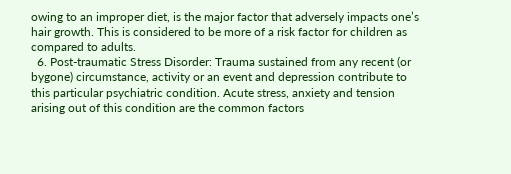owing to an improper diet, is the major factor that adversely impacts one’s hair growth. This is considered to be more of a risk factor for children as compared to adults.
  6. Post-traumatic Stress Disorder: Trauma sustained from any recent (or bygone) circumstance, activity or an event and depression contribute to this particular psychiatric condition. Acute stress, anxiety and tension arising out of this condition are the common factors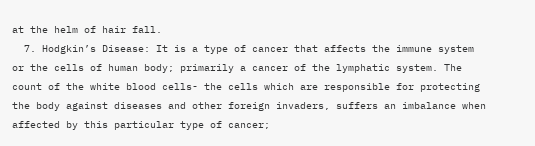at the helm of hair fall.
  7. Hodgkin’s Disease: It is a type of cancer that affects the immune system or the cells of human body; primarily a cancer of the lymphatic system. The count of the white blood cells- the cells which are responsible for protecting the body against diseases and other foreign invaders, suffers an imbalance when affected by this particular type of cancer;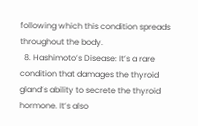following which this condition spreads throughout the body.
  8. Hashimoto’s Disease: It’s a rare condition that damages the thyroid gland’s ability to secrete the thyroid hormone. It’s also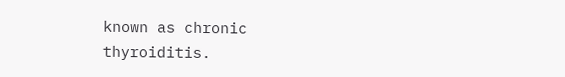known as chronic thyroiditis.